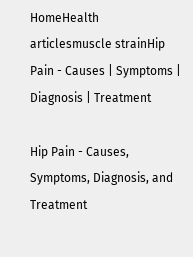HomeHealth articlesmuscle strainHip Pain - Causes | Symptoms | Diagnosis | Treatment

Hip Pain - Causes, Symptoms, Diagnosis, and Treatment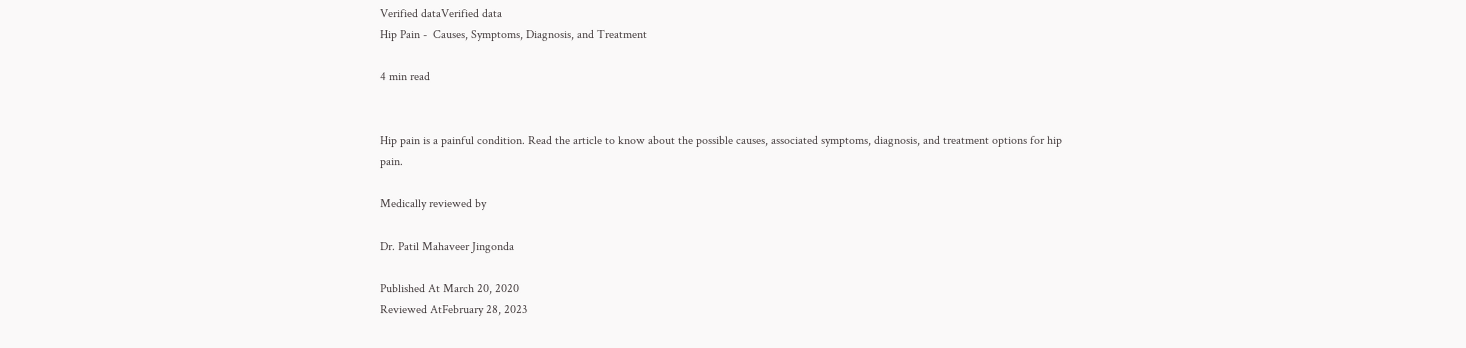Verified dataVerified data
Hip Pain -  Causes, Symptoms, Diagnosis, and Treatment

4 min read


Hip pain is a painful condition. Read the article to know about the possible causes, associated symptoms, diagnosis, and treatment options for hip pain.

Medically reviewed by

Dr. Patil Mahaveer Jingonda

Published At March 20, 2020
Reviewed AtFebruary 28, 2023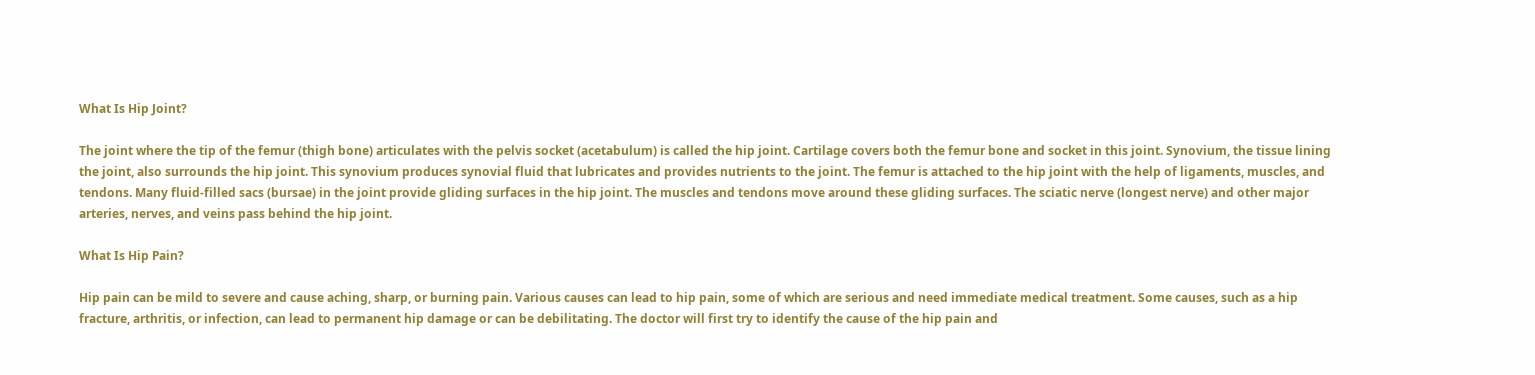What Is Hip Joint?

The joint where the tip of the femur (thigh bone) articulates with the pelvis socket (acetabulum) is called the hip joint. Cartilage covers both the femur bone and socket in this joint. Synovium, the tissue lining the joint, also surrounds the hip joint. This synovium produces synovial fluid that lubricates and provides nutrients to the joint. The femur is attached to the hip joint with the help of ligaments, muscles, and tendons. Many fluid-filled sacs (bursae) in the joint provide gliding surfaces in the hip joint. The muscles and tendons move around these gliding surfaces. The sciatic nerve (longest nerve) and other major arteries, nerves, and veins pass behind the hip joint.

What Is Hip Pain?

Hip pain can be mild to severe and cause aching, sharp, or burning pain. Various causes can lead to hip pain, some of which are serious and need immediate medical treatment. Some causes, such as a hip fracture, arthritis, or infection, can lead to permanent hip damage or can be debilitating. The doctor will first try to identify the cause of the hip pain and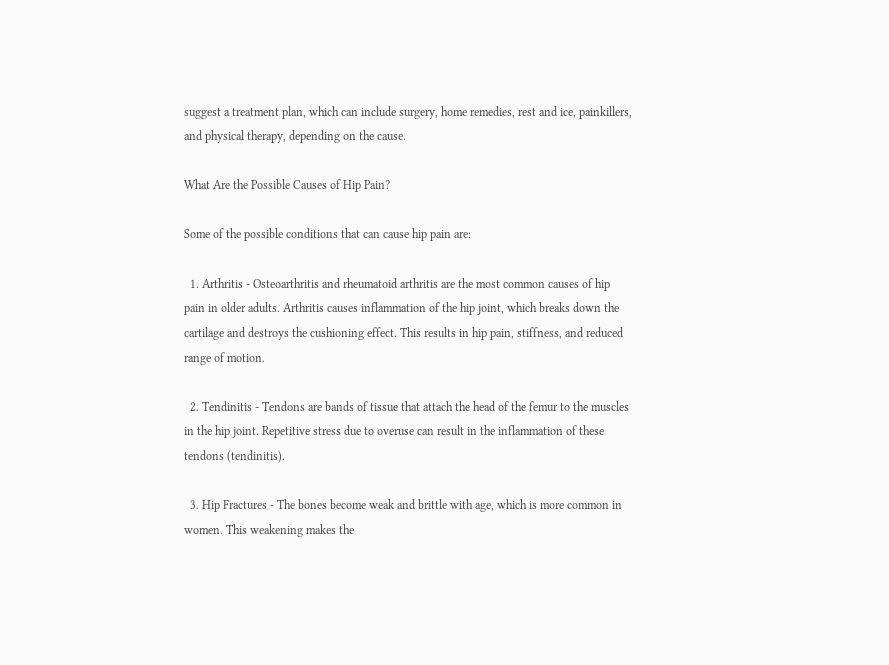suggest a treatment plan, which can include surgery, home remedies, rest and ice, painkillers, and physical therapy, depending on the cause.

What Are the Possible Causes of Hip Pain?

Some of the possible conditions that can cause hip pain are:

  1. Arthritis - Osteoarthritis and rheumatoid arthritis are the most common causes of hip pain in older adults. Arthritis causes inflammation of the hip joint, which breaks down the cartilage and destroys the cushioning effect. This results in hip pain, stiffness, and reduced range of motion.

  2. Tendinitis - Tendons are bands of tissue that attach the head of the femur to the muscles in the hip joint. Repetitive stress due to overuse can result in the inflammation of these tendons (tendinitis).

  3. Hip Fractures - The bones become weak and brittle with age, which is more common in women. This weakening makes the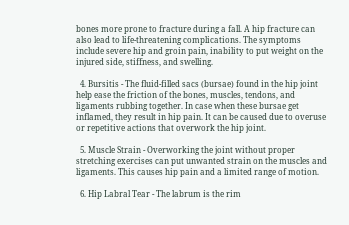bones more prone to fracture during a fall. A hip fracture can also lead to life-threatening complications. The symptoms include severe hip and groin pain, inability to put weight on the injured side, stiffness, and swelling.

  4. Bursitis - The fluid-filled sacs (bursae) found in the hip joint help ease the friction of the bones, muscles, tendons, and ligaments rubbing together. In case when these bursae get inflamed, they result in hip pain. It can be caused due to overuse or repetitive actions that overwork the hip joint.

  5. Muscle Strain - Overworking the joint without proper stretching exercises can put unwanted strain on the muscles and ligaments. This causes hip pain and a limited range of motion.

  6. Hip Labral Tear - The labrum is the rim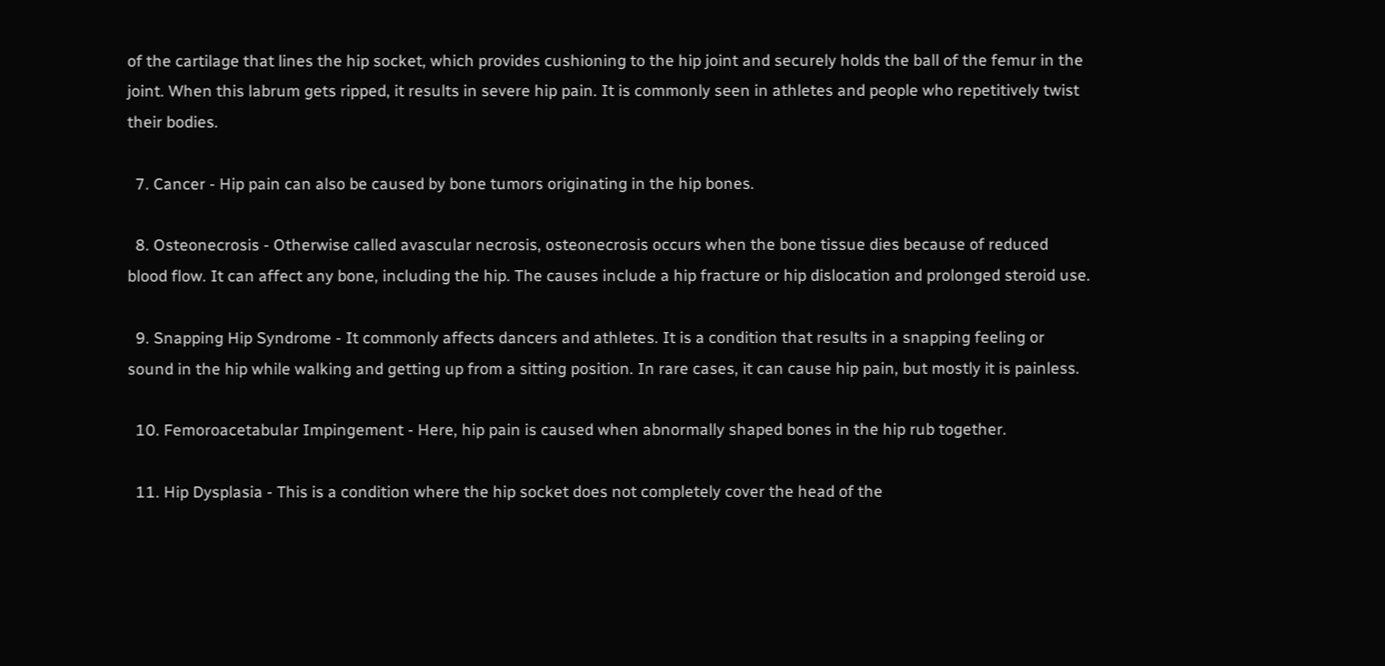of the cartilage that lines the hip socket, which provides cushioning to the hip joint and securely holds the ball of the femur in the joint. When this labrum gets ripped, it results in severe hip pain. It is commonly seen in athletes and people who repetitively twist their bodies.

  7. Cancer - Hip pain can also be caused by bone tumors originating in the hip bones.

  8. Osteonecrosis - Otherwise called avascular necrosis, osteonecrosis occurs when the bone tissue dies because of reduced blood flow. It can affect any bone, including the hip. The causes include a hip fracture or hip dislocation and prolonged steroid use.

  9. Snapping Hip Syndrome - It commonly affects dancers and athletes. It is a condition that results in a snapping feeling or sound in the hip while walking and getting up from a sitting position. In rare cases, it can cause hip pain, but mostly it is painless.

  10. Femoroacetabular Impingement - Here, hip pain is caused when abnormally shaped bones in the hip rub together.

  11. Hip Dysplasia - This is a condition where the hip socket does not completely cover the head of the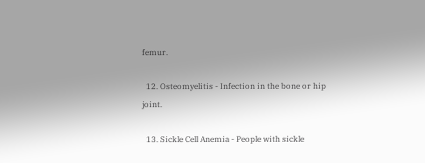femur.

  12. Osteomyelitis - Infection in the bone or hip joint.

  13. Sickle Cell Anemia - People with sickle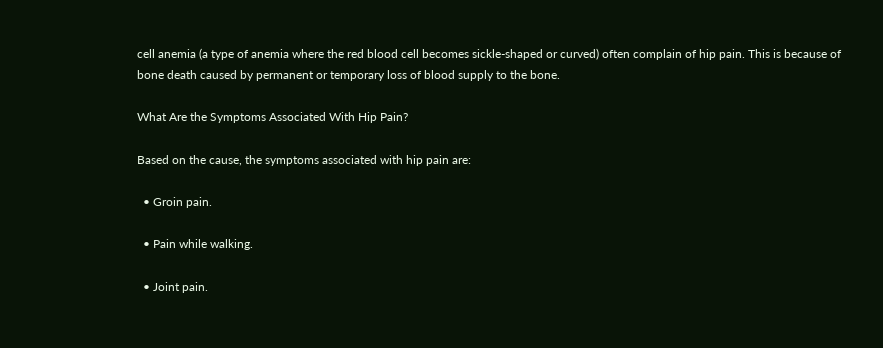cell anemia (a type of anemia where the red blood cell becomes sickle-shaped or curved) often complain of hip pain. This is because of bone death caused by permanent or temporary loss of blood supply to the bone.

What Are the Symptoms Associated With Hip Pain?

Based on the cause, the symptoms associated with hip pain are:

  • Groin pain.

  • Pain while walking.

  • Joint pain.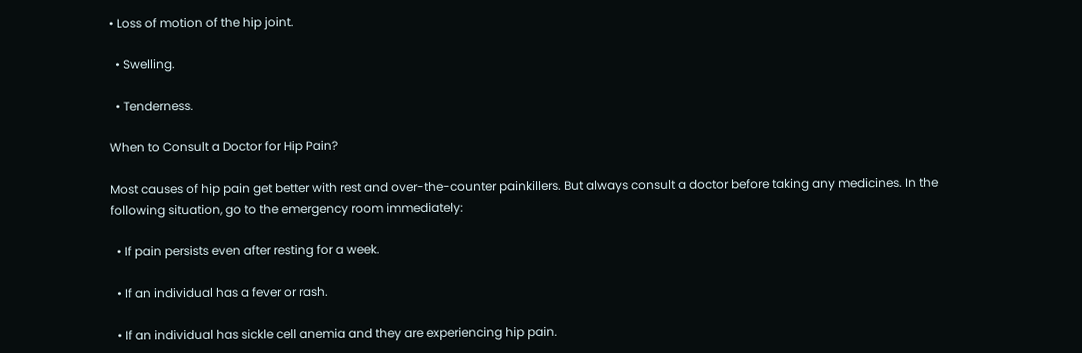• Loss of motion of the hip joint.

  • Swelling.

  • Tenderness.

When to Consult a Doctor for Hip Pain?

Most causes of hip pain get better with rest and over-the-counter painkillers. But always consult a doctor before taking any medicines. In the following situation, go to the emergency room immediately:

  • If pain persists even after resting for a week.

  • If an individual has a fever or rash.

  • If an individual has sickle cell anemia and they are experiencing hip pain.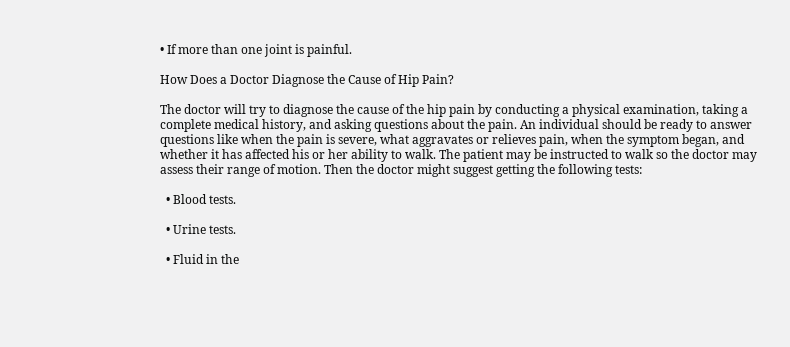• If more than one joint is painful.

How Does a Doctor Diagnose the Cause of Hip Pain?

The doctor will try to diagnose the cause of the hip pain by conducting a physical examination, taking a complete medical history, and asking questions about the pain. An individual should be ready to answer questions like when the pain is severe, what aggravates or relieves pain, when the symptom began, and whether it has affected his or her ability to walk. The patient may be instructed to walk so the doctor may assess their range of motion. Then the doctor might suggest getting the following tests:

  • Blood tests.

  • Urine tests.

  • Fluid in the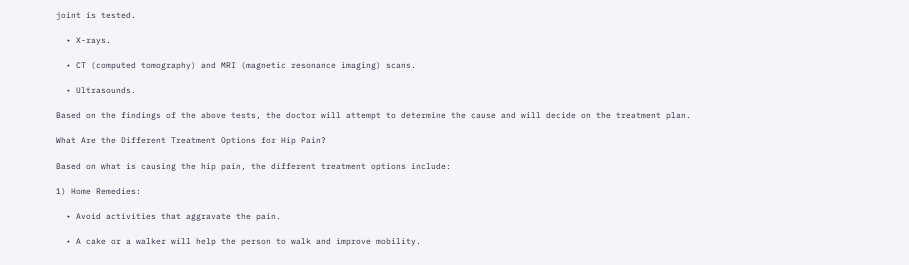joint is tested.

  • X-rays.

  • CT (computed tomography) and MRI (magnetic resonance imaging) scans.

  • Ultrasounds.

Based on the findings of the above tests, the doctor will attempt to determine the cause and will decide on the treatment plan.

What Are the Different Treatment Options for Hip Pain?

Based on what is causing the hip pain, the different treatment options include:

1) Home Remedies:

  • Avoid activities that aggravate the pain.

  • A cake or a walker will help the person to walk and improve mobility.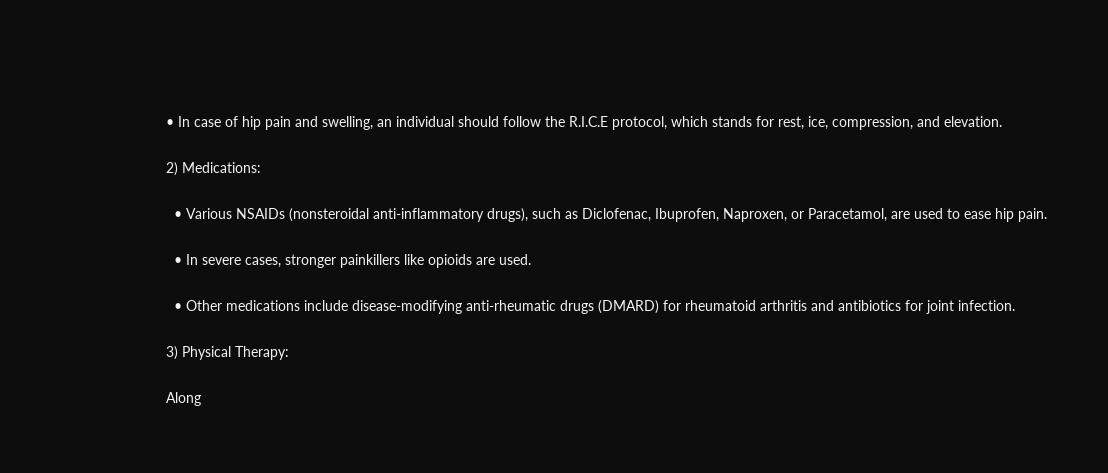• In case of hip pain and swelling, an individual should follow the R.I.C.E protocol, which stands for rest, ice, compression, and elevation.

2) Medications:

  • Various NSAIDs (nonsteroidal anti-inflammatory drugs), such as Diclofenac, Ibuprofen, Naproxen, or Paracetamol, are used to ease hip pain.

  • In severe cases, stronger painkillers like opioids are used.

  • Other medications include disease-modifying anti-rheumatic drugs (DMARD) for rheumatoid arthritis and antibiotics for joint infection.

3) Physical Therapy:

Along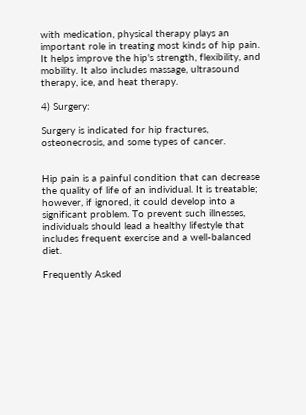with medication, physical therapy plays an important role in treating most kinds of hip pain. It helps improve the hip's strength, flexibility, and mobility. It also includes massage, ultrasound therapy, ice, and heat therapy.

4) Surgery:

Surgery is indicated for hip fractures, osteonecrosis, and some types of cancer.


Hip pain is a painful condition that can decrease the quality of life of an individual. It is treatable; however, if ignored, it could develop into a significant problem. To prevent such illnesses, individuals should lead a healthy lifestyle that includes frequent exercise and a well-balanced diet.

Frequently Asked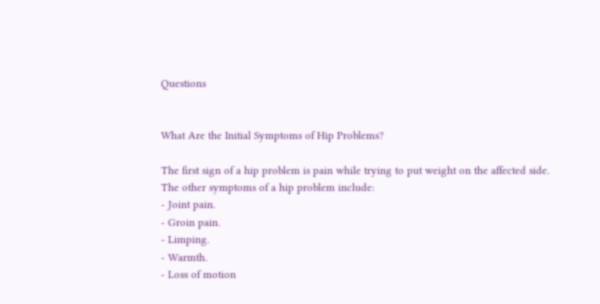Questions


What Are the Initial Symptoms of Hip Problems?

The first sign of a hip problem is pain while trying to put weight on the affected side. The other symptoms of a hip problem include:
- Joint pain.
- Groin pain.
- Limping.
- Warmth.
- Loss of motion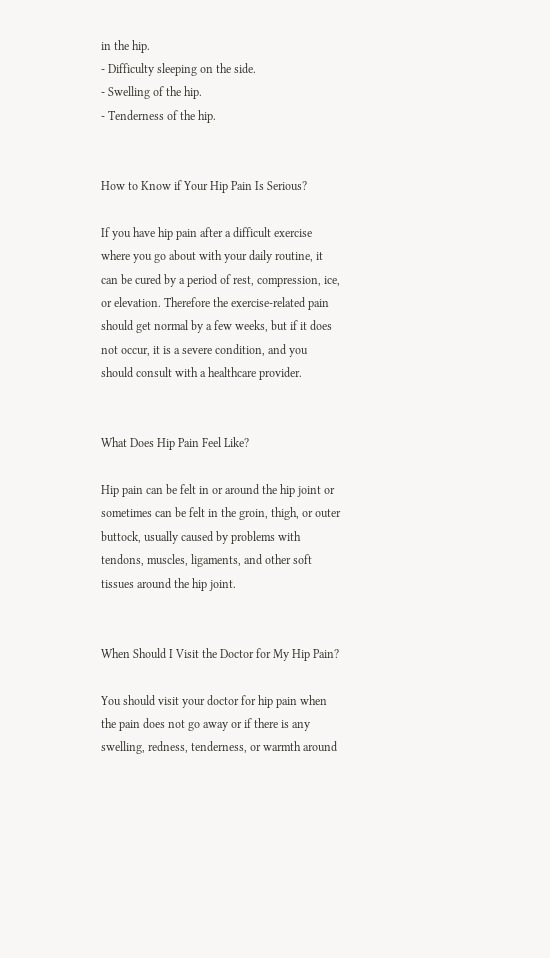in the hip.
- Difficulty sleeping on the side.
- Swelling of the hip.
- Tenderness of the hip.


How to Know if Your Hip Pain Is Serious?

If you have hip pain after a difficult exercise where you go about with your daily routine, it can be cured by a period of rest, compression, ice, or elevation. Therefore the exercise-related pain should get normal by a few weeks, but if it does not occur, it is a severe condition, and you should consult with a healthcare provider.


What Does Hip Pain Feel Like?

Hip pain can be felt in or around the hip joint or sometimes can be felt in the groin, thigh, or outer buttock, usually caused by problems with tendons, muscles, ligaments, and other soft tissues around the hip joint.


When Should I Visit the Doctor for My Hip Pain?

You should visit your doctor for hip pain when the pain does not go away or if there is any swelling, redness, tenderness, or warmth around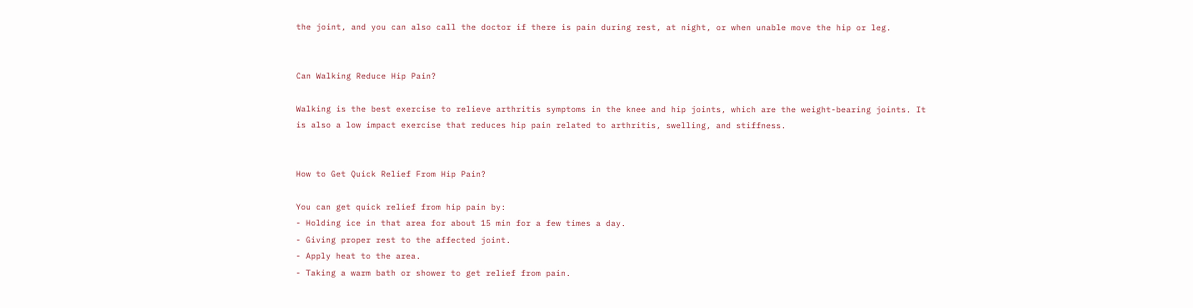the joint, and you can also call the doctor if there is pain during rest, at night, or when unable move the hip or leg.


Can Walking Reduce Hip Pain?

Walking is the best exercise to relieve arthritis symptoms in the knee and hip joints, which are the weight-bearing joints. It is also a low impact exercise that reduces hip pain related to arthritis, swelling, and stiffness.


How to Get Quick Relief From Hip Pain?

You can get quick relief from hip pain by:
- Holding ice in that area for about 15 min for a few times a day.
- Giving proper rest to the affected joint.
- Apply heat to the area.
- Taking a warm bath or shower to get relief from pain.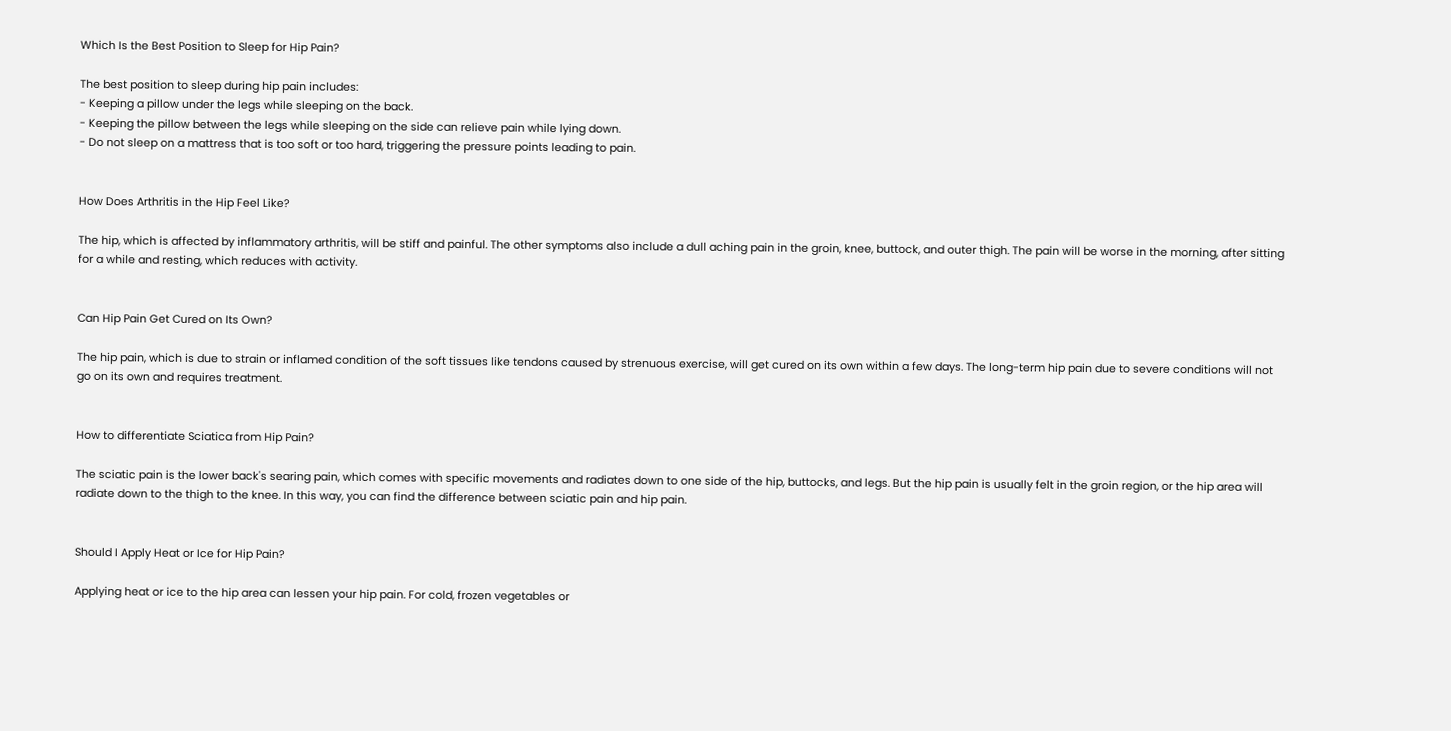Which Is the Best Position to Sleep for Hip Pain?

The best position to sleep during hip pain includes:
- Keeping a pillow under the legs while sleeping on the back.
- Keeping the pillow between the legs while sleeping on the side can relieve pain while lying down.
- Do not sleep on a mattress that is too soft or too hard, triggering the pressure points leading to pain.


How Does Arthritis in the Hip Feel Like?

The hip, which is affected by inflammatory arthritis, will be stiff and painful. The other symptoms also include a dull aching pain in the groin, knee, buttock, and outer thigh. The pain will be worse in the morning, after sitting for a while and resting, which reduces with activity.


Can Hip Pain Get Cured on Its Own?

The hip pain, which is due to strain or inflamed condition of the soft tissues like tendons caused by strenuous exercise, will get cured on its own within a few days. The long-term hip pain due to severe conditions will not go on its own and requires treatment.


How to differentiate Sciatica from Hip Pain?

The sciatic pain is the lower back's searing pain, which comes with specific movements and radiates down to one side of the hip, buttocks, and legs. But the hip pain is usually felt in the groin region, or the hip area will radiate down to the thigh to the knee. In this way, you can find the difference between sciatic pain and hip pain.


Should I Apply Heat or Ice for Hip Pain?

Applying heat or ice to the hip area can lessen your hip pain. For cold, frozen vegetables or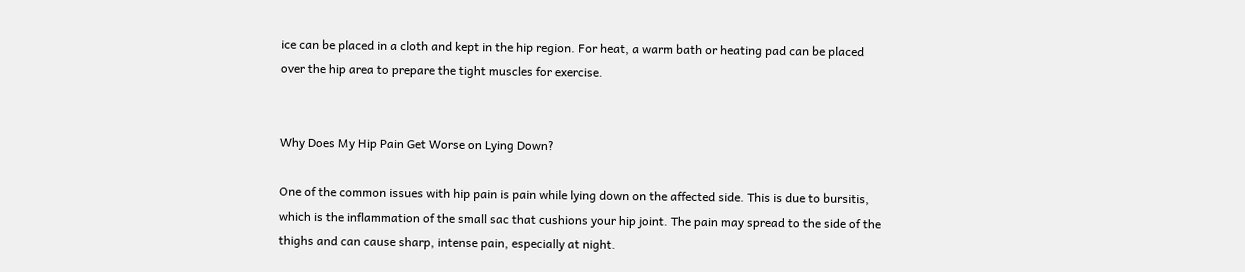ice can be placed in a cloth and kept in the hip region. For heat, a warm bath or heating pad can be placed over the hip area to prepare the tight muscles for exercise.


Why Does My Hip Pain Get Worse on Lying Down?

One of the common issues with hip pain is pain while lying down on the affected side. This is due to bursitis, which is the inflammation of the small sac that cushions your hip joint. The pain may spread to the side of the thighs and can cause sharp, intense pain, especially at night.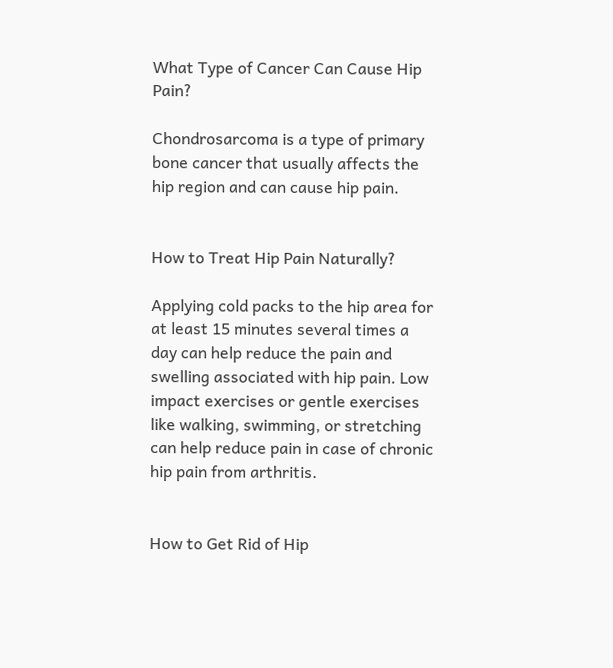What Type of Cancer Can Cause Hip Pain?

Chondrosarcoma is a type of primary bone cancer that usually affects the hip region and can cause hip pain.


How to Treat Hip Pain Naturally?

Applying cold packs to the hip area for at least 15 minutes several times a day can help reduce the pain and swelling associated with hip pain. Low impact exercises or gentle exercises like walking, swimming, or stretching can help reduce pain in case of chronic hip pain from arthritis.


How to Get Rid of Hip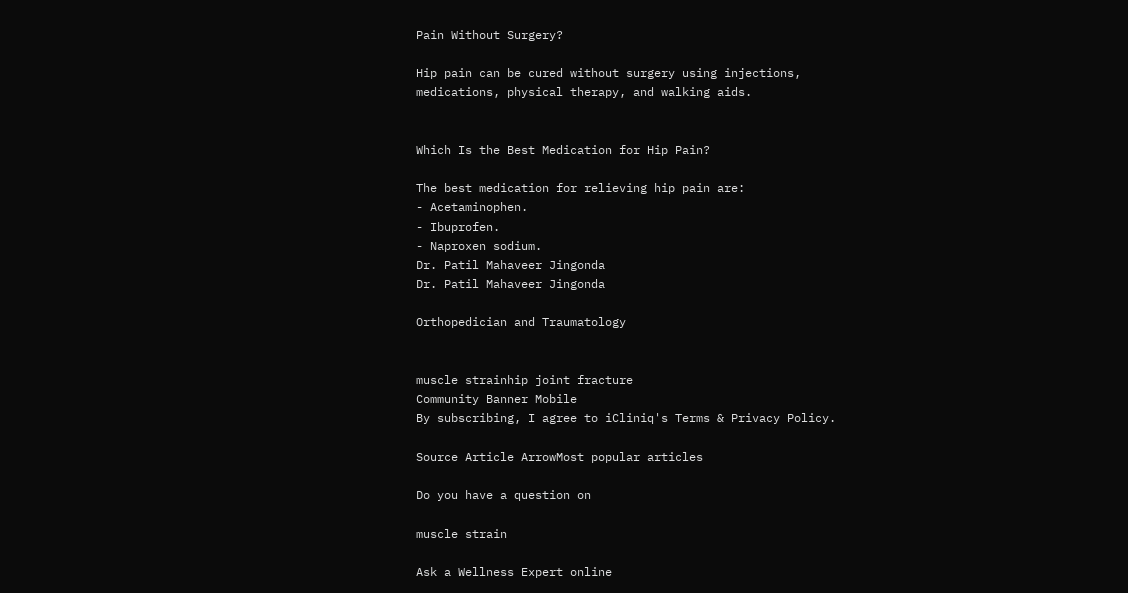Pain Without Surgery?

Hip pain can be cured without surgery using injections, medications, physical therapy, and walking aids.


Which Is the Best Medication for Hip Pain?

The best medication for relieving hip pain are:
- Acetaminophen.
- Ibuprofen.
- Naproxen sodium.
Dr. Patil Mahaveer Jingonda
Dr. Patil Mahaveer Jingonda

Orthopedician and Traumatology


muscle strainhip joint fracture
Community Banner Mobile
By subscribing, I agree to iCliniq's Terms & Privacy Policy.

Source Article ArrowMost popular articles

Do you have a question on

muscle strain

Ask a Wellness Expert online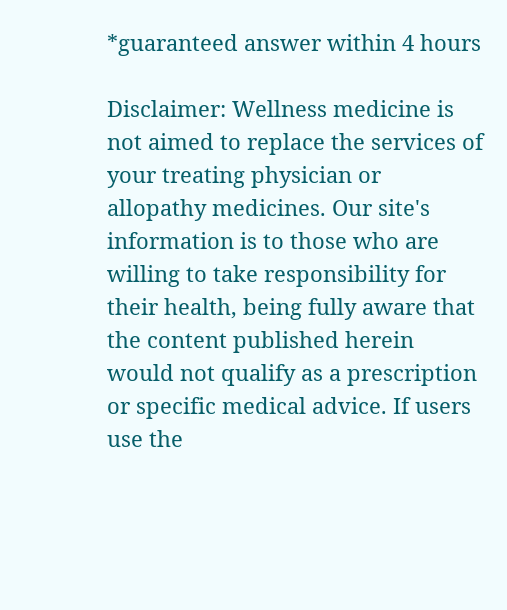*guaranteed answer within 4 hours

Disclaimer: Wellness medicine is not aimed to replace the services of your treating physician or allopathy medicines. Our site's information is to those who are willing to take responsibility for their health, being fully aware that the content published herein would not qualify as a prescription or specific medical advice. If users use the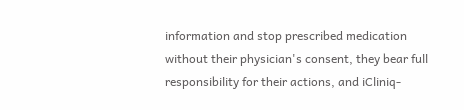information and stop prescribed medication without their physician's consent, they bear full responsibility for their actions, and iCliniq-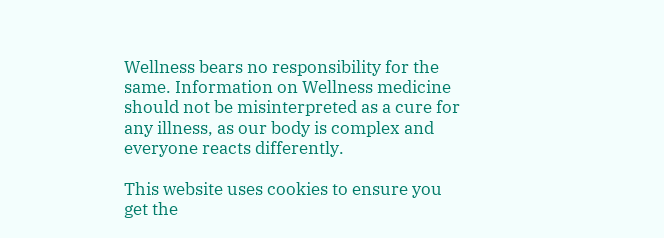Wellness bears no responsibility for the same. Information on Wellness medicine should not be misinterpreted as a cure for any illness, as our body is complex and everyone reacts differently.

This website uses cookies to ensure you get the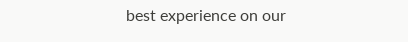best experience on our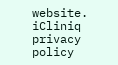website. iCliniq privacy policy